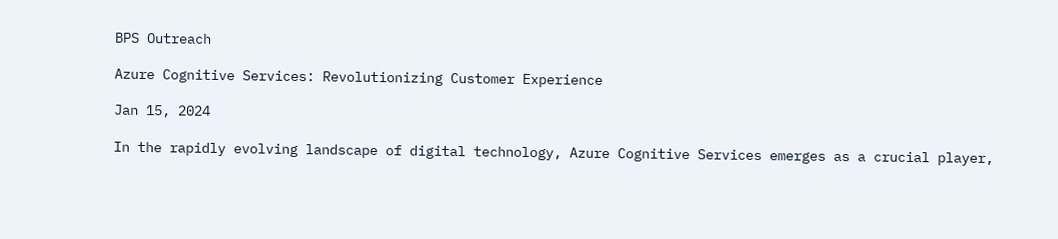BPS Outreach

Azure Cognitive Services: Revolutionizing Customer Experience

Jan 15, 2024

In the rapidly evolving landscape of digital technology, Azure Cognitive Services emerges as a crucial player,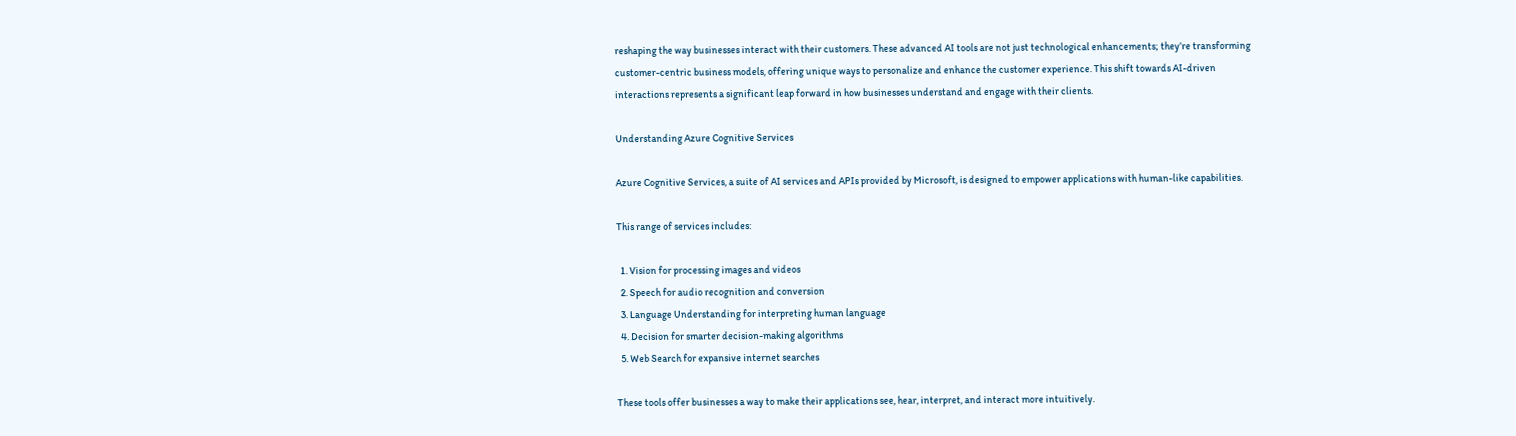reshaping the way businesses interact with their customers. These advanced AI tools are not just technological enhancements; they’re transforming customer-centric business models, offering unique ways to personalize and enhance the customer experience. This shift towards AI-driven interactions represents a significant leap forward in how businesses understand and engage with their clients.

Understanding Azure Cognitive Services

Azure Cognitive Services, a suite of AI services and APIs provided by Microsoft, is designed to empower applications with human-like capabilities.

This range of services includes:

  1. Vision for processing images and videos
  2. Speech for audio recognition and conversion
  3. Language Understanding for interpreting human language
  4. Decision for smarter decision-making algorithms
  5. Web Search for expansive internet searches

These tools offer businesses a way to make their applications see, hear, interpret, and interact more intuitively.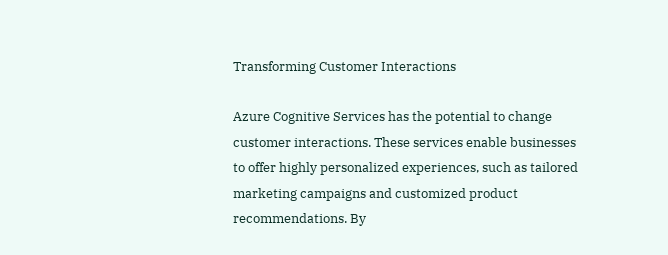Transforming Customer Interactions

Azure Cognitive Services has the potential to change customer interactions. These services enable businesses to offer highly personalized experiences, such as tailored marketing campaigns and customized product recommendations. By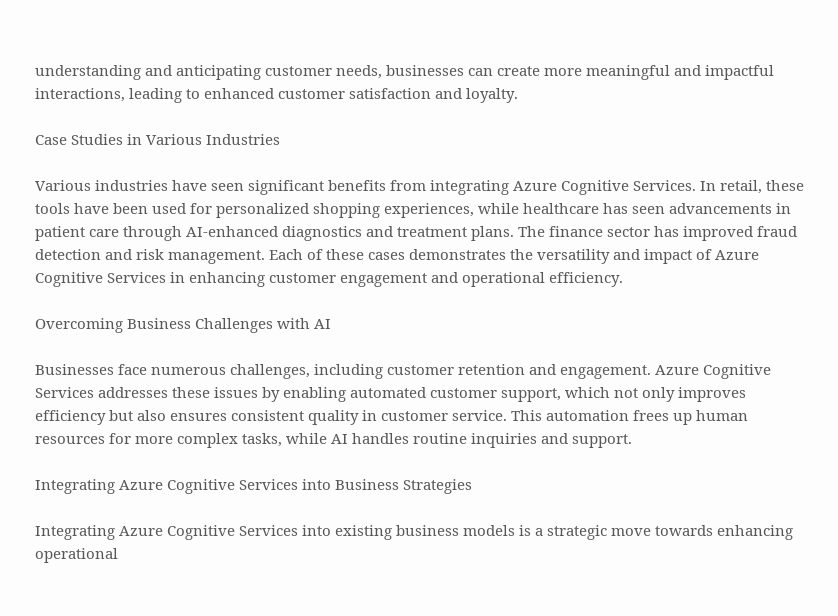understanding and anticipating customer needs, businesses can create more meaningful and impactful interactions, leading to enhanced customer satisfaction and loyalty.

Case Studies in Various Industries

Various industries have seen significant benefits from integrating Azure Cognitive Services. In retail, these tools have been used for personalized shopping experiences, while healthcare has seen advancements in patient care through AI-enhanced diagnostics and treatment plans. The finance sector has improved fraud detection and risk management. Each of these cases demonstrates the versatility and impact of Azure Cognitive Services in enhancing customer engagement and operational efficiency.

Overcoming Business Challenges with AI

Businesses face numerous challenges, including customer retention and engagement. Azure Cognitive Services addresses these issues by enabling automated customer support, which not only improves efficiency but also ensures consistent quality in customer service. This automation frees up human resources for more complex tasks, while AI handles routine inquiries and support.

Integrating Azure Cognitive Services into Business Strategies

Integrating Azure Cognitive Services into existing business models is a strategic move towards enhancing operational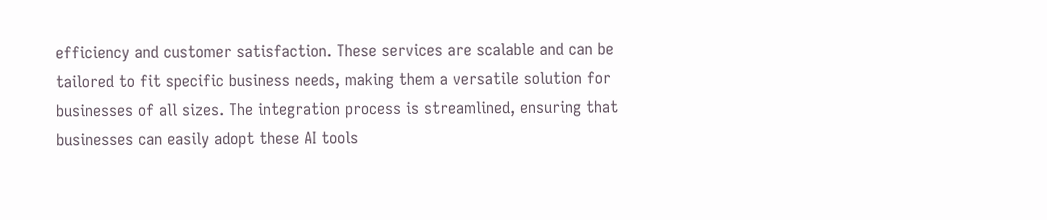efficiency and customer satisfaction. These services are scalable and can be tailored to fit specific business needs, making them a versatile solution for businesses of all sizes. The integration process is streamlined, ensuring that businesses can easily adopt these AI tools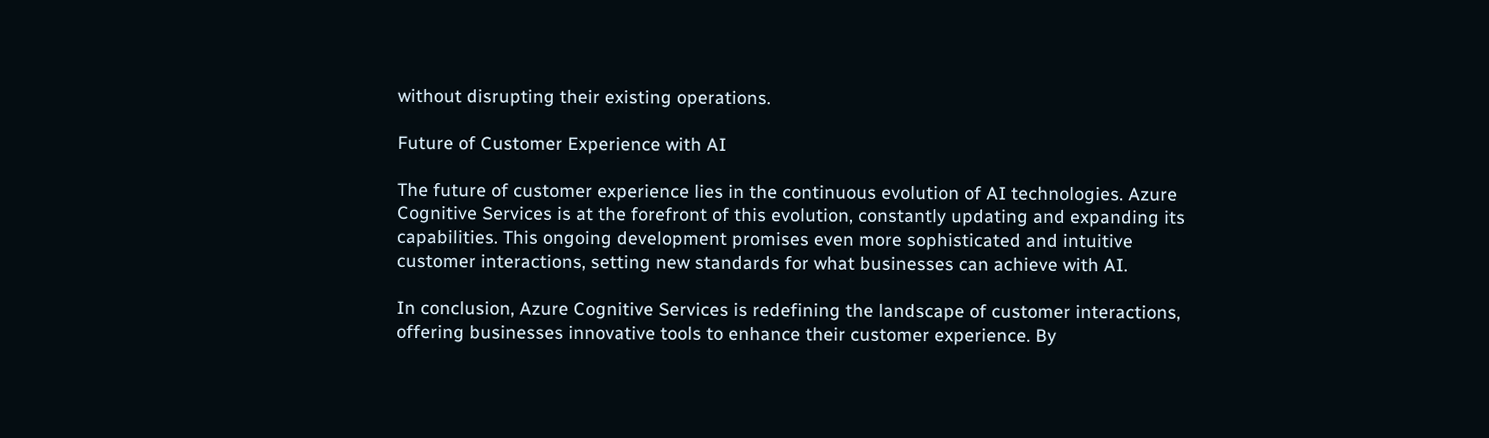without disrupting their existing operations.

Future of Customer Experience with AI

The future of customer experience lies in the continuous evolution of AI technologies. Azure Cognitive Services is at the forefront of this evolution, constantly updating and expanding its capabilities. This ongoing development promises even more sophisticated and intuitive customer interactions, setting new standards for what businesses can achieve with AI.

In conclusion, Azure Cognitive Services is redefining the landscape of customer interactions, offering businesses innovative tools to enhance their customer experience. By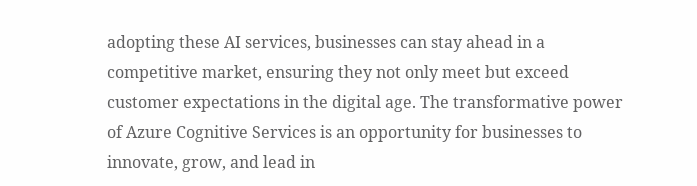adopting these AI services, businesses can stay ahead in a competitive market, ensuring they not only meet but exceed customer expectations in the digital age. The transformative power of Azure Cognitive Services is an opportunity for businesses to innovate, grow, and lead in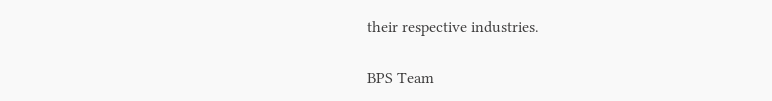their respective industries.

BPS Team